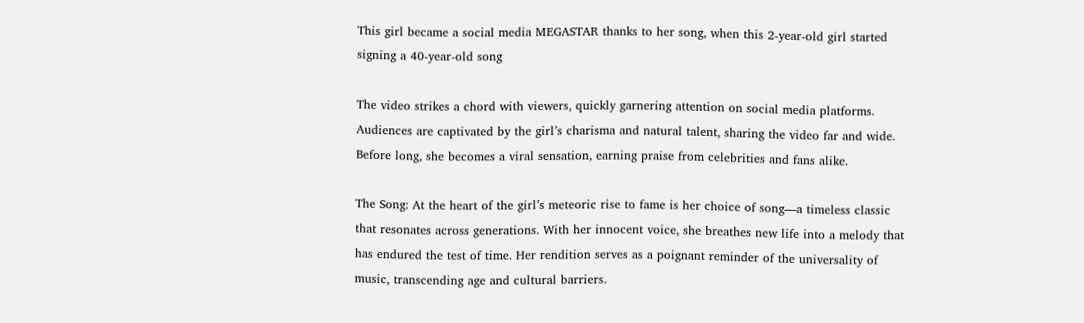This girl became a social media MEGASTAR thanks to her song, when this 2-year-old girl started signing a 40-year-old song

The video strikes a chord with viewers, quickly garnering attention on social media platforms. Audiences are captivated by the girl’s charisma and natural talent, sharing the video far and wide. Before long, she becomes a viral sensation, earning praise from celebrities and fans alike.

The Song: At the heart of the girl’s meteoric rise to fame is her choice of song—a timeless classic that resonates across generations. With her innocent voice, she breathes new life into a melody that has endured the test of time. Her rendition serves as a poignant reminder of the universality of music, transcending age and cultural barriers.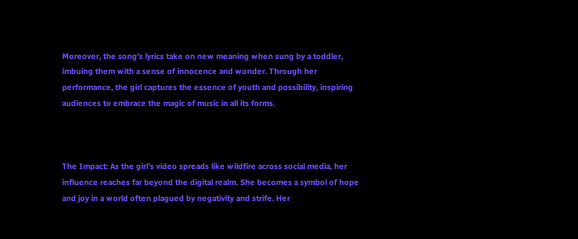Moreover, the song’s lyrics take on new meaning when sung by a toddler, imbuing them with a sense of innocence and wonder. Through her performance, the girl captures the essence of youth and possibility, inspiring audiences to embrace the magic of music in all its forms.



The Impact: As the girl’s video spreads like wildfire across social media, her influence reaches far beyond the digital realm. She becomes a symbol of hope and joy in a world often plagued by negativity and strife. Her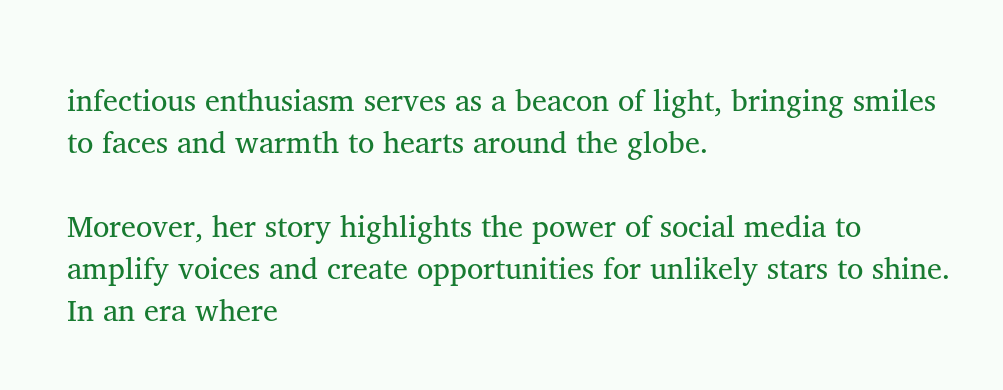infectious enthusiasm serves as a beacon of light, bringing smiles to faces and warmth to hearts around the globe.

Moreover, her story highlights the power of social media to amplify voices and create opportunities for unlikely stars to shine. In an era where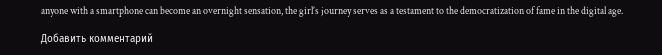anyone with a smartphone can become an overnight sensation, the girl’s journey serves as a testament to the democratization of fame in the digital age.

Добавить комментарий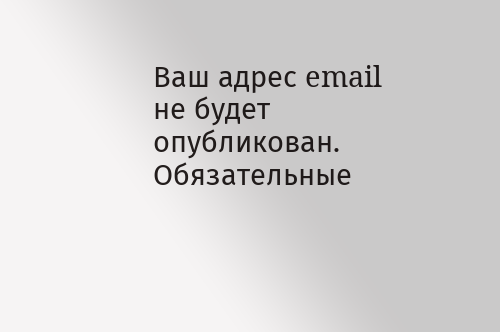Ваш адрес email не будет опубликован. Обязательные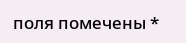поля помечены *